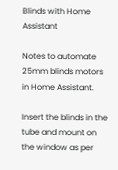Blinds with Home Assistant

Notes to automate 25mm blinds motors in Home Assistant.

Insert the blinds in the tube and mount on the window as per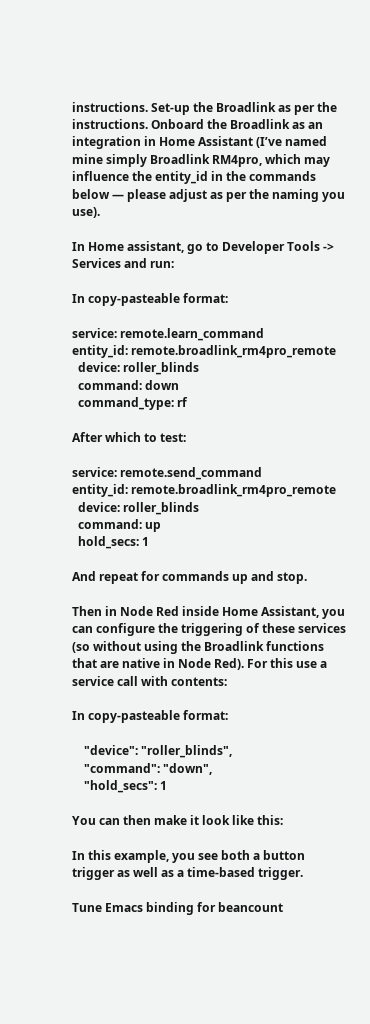instructions. Set-up the Broadlink as per the instructions. Onboard the Broadlink as an integration in Home Assistant (I’ve named mine simply Broadlink RM4pro, which may influence the entity_id in the commands below — please adjust as per the naming you use).

In Home assistant, go to Developer Tools -> Services and run:

In copy-pasteable format:

service: remote.learn_command
entity_id: remote.broadlink_rm4pro_remote
  device: roller_blinds
  command: down
  command_type: rf

After which to test:

service: remote.send_command
entity_id: remote.broadlink_rm4pro_remote
  device: roller_blinds
  command: up
  hold_secs: 1

And repeat for commands up and stop.

Then in Node Red inside Home Assistant, you can configure the triggering of these services (so without using the Broadlink functions that are native in Node Red). For this use a service call with contents:

In copy-pasteable format:

    "device": "roller_blinds",
    "command": "down",
    "hold_secs": 1

You can then make it look like this:

In this example, you see both a button trigger as well as a time-based trigger.

Tune Emacs binding for beancount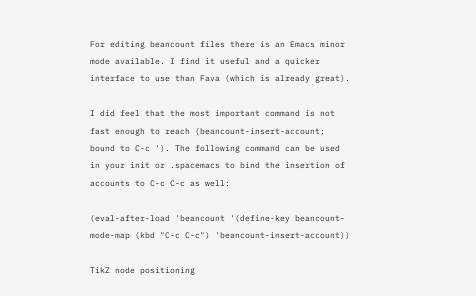For editing beancount files there is an Emacs minor mode available. I find it useful and a quicker interface to use than Fava (which is already great).

I did feel that the most important command is not fast enough to reach (beancount-insert-account; bound to C-c '). The following command can be used in your init or .spacemacs to bind the insertion of accounts to C-c C-c as well:

(eval-after-load 'beancount '(define-key beancount-mode-map (kbd "C-c C-c") 'beancount-insert-account))

TikZ node positioning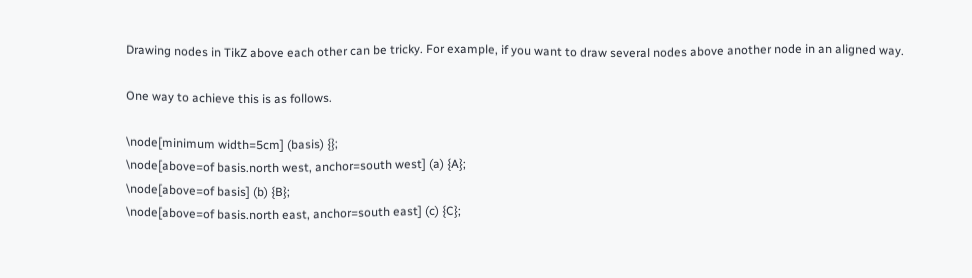Drawing nodes in TikZ above each other can be tricky. For example, if you want to draw several nodes above another node in an aligned way.

One way to achieve this is as follows.

\node[minimum width=5cm] (basis) {};
\node[above=of basis.north west, anchor=south west] (a) {A};
\node[above=of basis] (b) {B};
\node[above=of basis.north east, anchor=south east] (c) {C};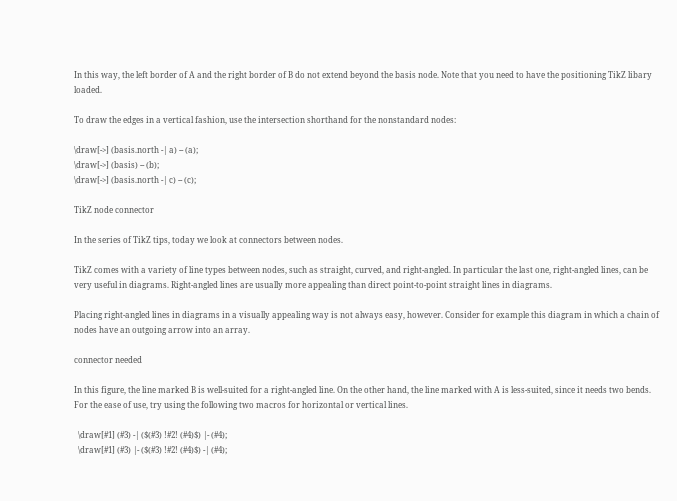In this way, the left border of A and the right border of B do not extend beyond the basis node. Note that you need to have the positioning TikZ libary loaded.

To draw the edges in a vertical fashion, use the intersection shorthand for the nonstandard nodes:

\draw[->] (basis.north -| a) -- (a);
\draw[->] (basis) -- (b);
\draw[->] (basis.north -| c) -- (c);

TikZ node connector

In the series of TikZ tips, today we look at connectors between nodes.

TikZ comes with a variety of line types between nodes, such as straight, curved, and right-angled. In particular the last one, right-angled lines, can be very useful in diagrams. Right-angled lines are usually more appealing than direct point-to-point straight lines in diagrams.

Placing right-angled lines in diagrams in a visually appealing way is not always easy, however. Consider for example this diagram in which a chain of nodes have an outgoing arrow into an array.

connector needed

In this figure, the line marked B is well-suited for a right-angled line. On the other hand, the line marked with A is less-suited, since it needs two bends. For the ease of use, try using the following two macros for horizontal or vertical lines.

  \draw[#1] (#3) -| ($(#3) !#2! (#4)$) |- (#4);
  \draw[#1] (#3) |- ($(#3) !#2! (#4)$) -| (#4);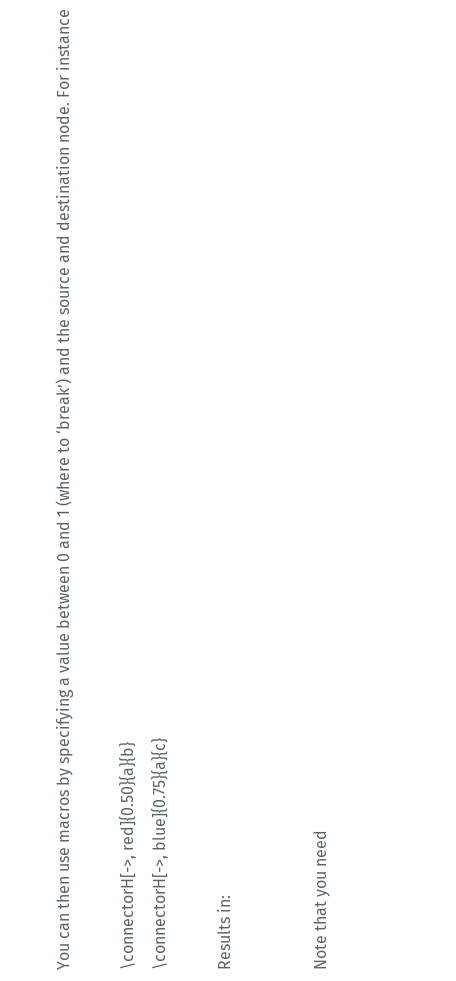You can then use macros by specifying a value between 0 and 1 (where to ‘break’) and the source and destination node. For instance

\connectorH[->, red]{0.50}{a}{b}
\connectorH[->, blue]{0.75}{a}{c}

Results in:


Note that you need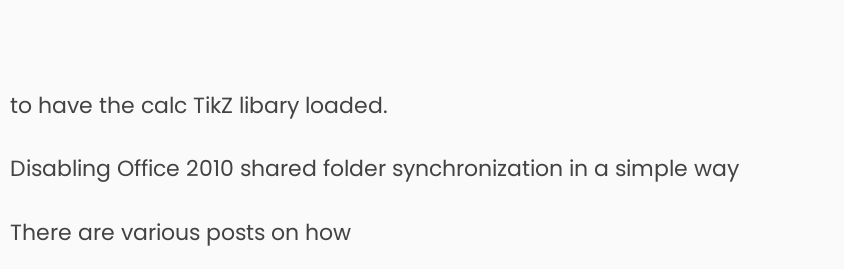to have the calc TikZ libary loaded.

Disabling Office 2010 shared folder synchronization in a simple way

There are various posts on how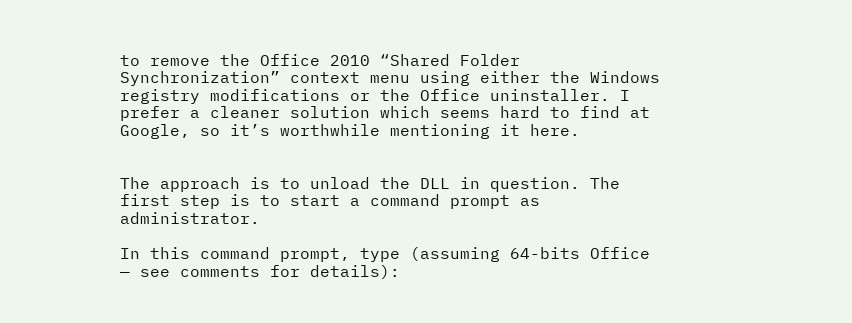to remove the Office 2010 “Shared Folder Synchronization” context menu using either the Windows registry modifications or the Office uninstaller. I prefer a cleaner solution which seems hard to find at Google, so it’s worthwhile mentioning it here.


The approach is to unload the DLL in question. The first step is to start a command prompt as administrator.

In this command prompt, type (assuming 64-bits Office — see comments for details):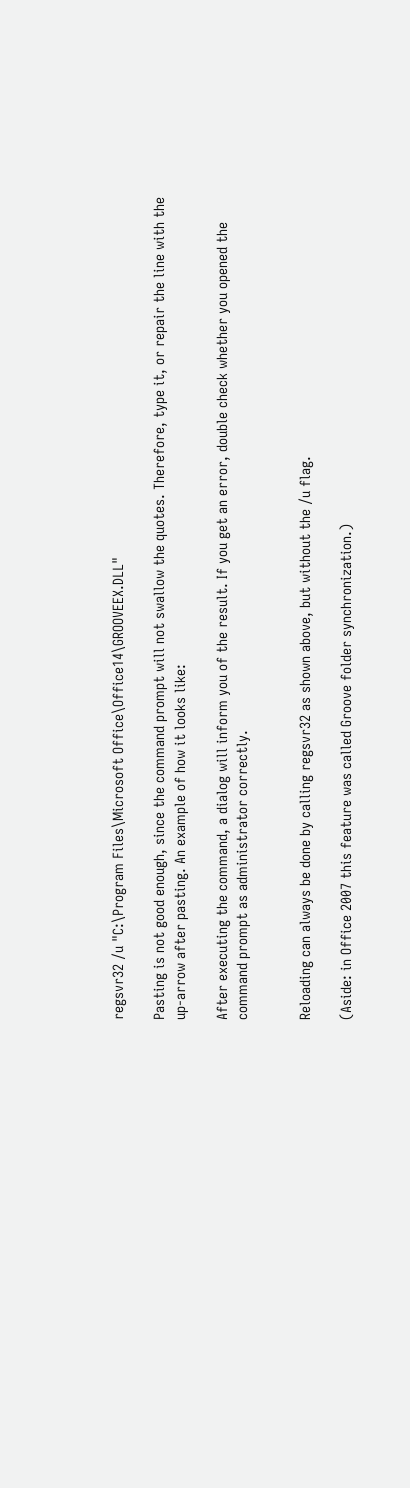regsvr32 /u "C:\Program Files\Microsoft Office\Office14\GROOVEEX.DLL"

Pasting is not good enough, since the command prompt will not swallow the quotes. Therefore, type it, or repair the line with the up-arrow after pasting. An example of how it looks like:

After executing the command, a dialog will inform you of the result. If you get an error, double check whether you opened the command prompt as administrator correctly.


Reloading can always be done by calling regsvr32 as shown above, but without the /u flag.

(Aside: in Office 2007 this feature was called Groove folder synchronization.)